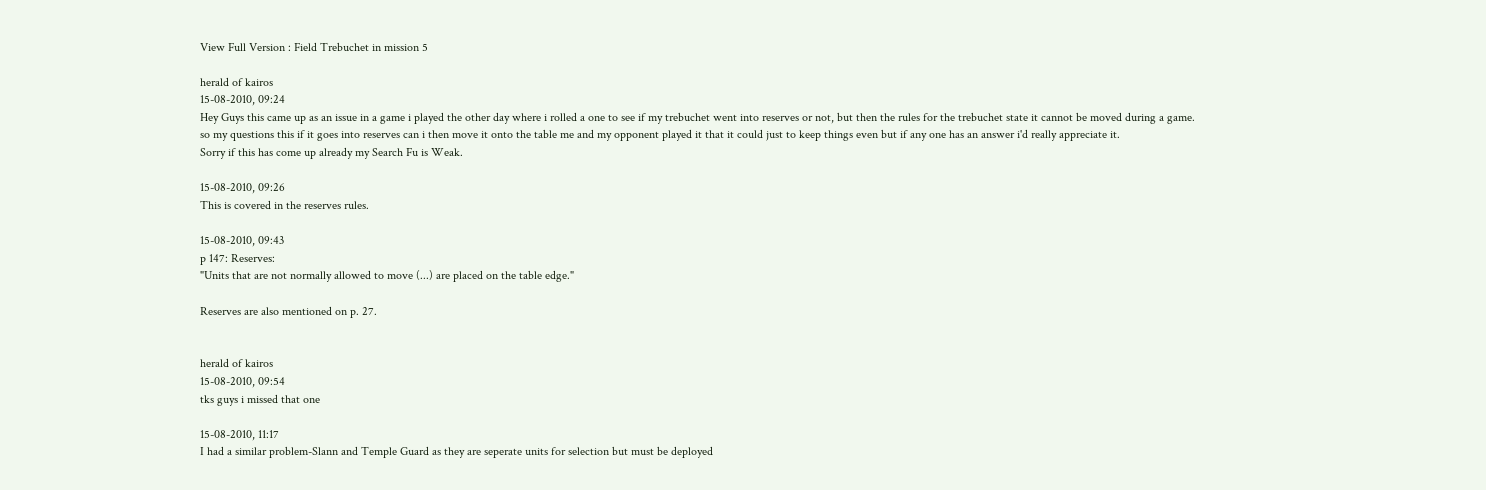View Full Version : Field Trebuchet in mission 5

herald of kairos
15-08-2010, 09:24
Hey Guys this came up as an issue in a game i played the other day where i rolled a one to see if my trebuchet went into reserves or not, but then the rules for the trebuchet state it cannot be moved during a game.
so my questions this if it goes into reserves can i then move it onto the table me and my opponent played it that it could just to keep things even but if any one has an answer i'd really appreciate it.
Sorry if this has come up already my Search Fu is Weak.

15-08-2010, 09:26
This is covered in the reserves rules.

15-08-2010, 09:43
p 147: Reserves:
"Units that are not normally allowed to move (...) are placed on the table edge."

Reserves are also mentioned on p. 27.


herald of kairos
15-08-2010, 09:54
tks guys i missed that one

15-08-2010, 11:17
I had a similar problem-Slann and Temple Guard as they are seperate units for selection but must be deployed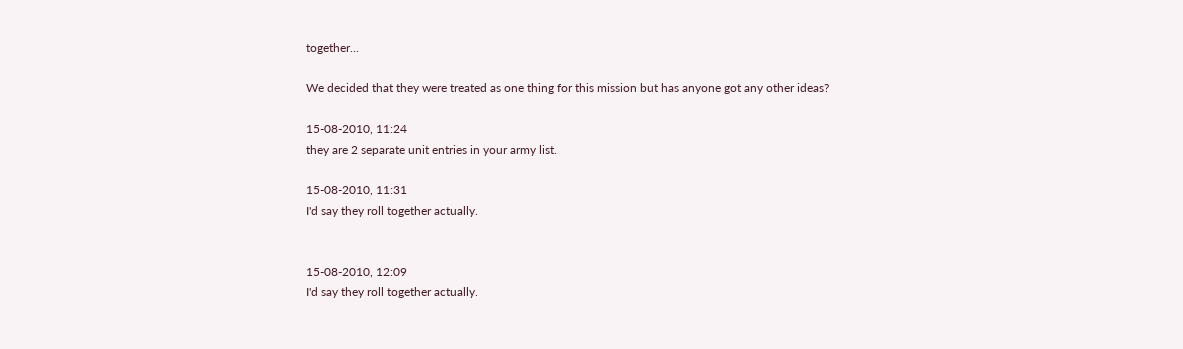together...

We decided that they were treated as one thing for this mission but has anyone got any other ideas?

15-08-2010, 11:24
they are 2 separate unit entries in your army list.

15-08-2010, 11:31
I'd say they roll together actually.


15-08-2010, 12:09
I'd say they roll together actually.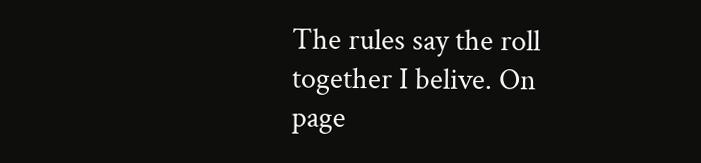The rules say the roll together I belive. On page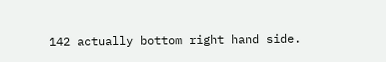142 actually bottom right hand side.